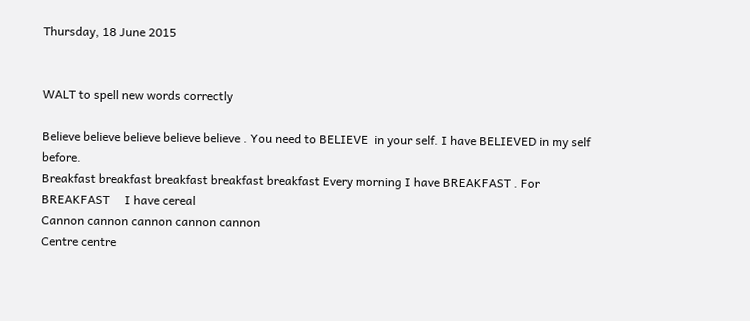Thursday, 18 June 2015


WALT to spell new words correctly

Believe believe believe believe believe . You need to BELIEVE  in your self. I have BELIEVED in my self before.
Breakfast breakfast breakfast breakfast breakfast Every morning I have BREAKFAST . For BREAKFAST     I have cereal
Cannon cannon cannon cannon cannon
Centre centre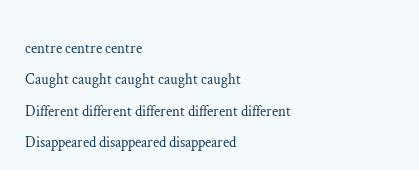centre centre centre
Caught caught caught caught caught
Different different different different different
Disappeared disappeared disappeared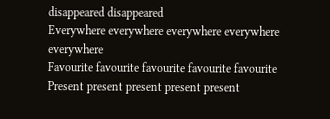disappeared disappeared
Everywhere everywhere everywhere everywhere everywhere
Favourite favourite favourite favourite favourite
Present present present present present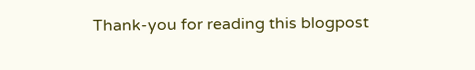Thank-you for reading this blogpost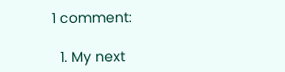1 comment:

  1. My next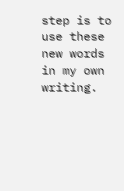step is to use these new words in my own writing.